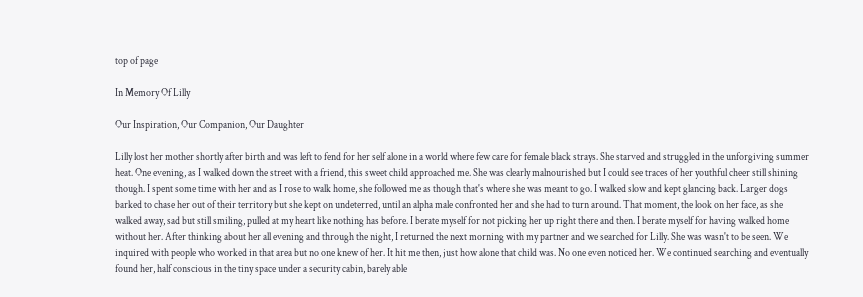top of page

In Memory Of Lilly

Our Inspiration, Our Companion, Our Daughter

Lilly lost her mother shortly after birth and was left to fend for her self alone in a world where few care for female black strays. She starved and struggled in the unforgiving summer heat. One evening, as I walked down the street with a friend, this sweet child approached me. She was clearly malnourished but I could see traces of her youthful cheer still shining though. I spent some time with her and as I rose to walk home, she followed me as though that's where she was meant to go. I walked slow and kept glancing back. Larger dogs barked to chase her out of their territory but she kept on undeterred, until an alpha male confronted her and she had to turn around. That moment, the look on her face, as she walked away, sad but still smiling, pulled at my heart like nothing has before. I berate myself for not picking her up right there and then. I berate myself for having walked home without her. After thinking about her all evening and through the night, I returned the next morning with my partner and we searched for Lilly. She was wasn't to be seen. We inquired with people who worked in that area but no one knew of her. It hit me then, just how alone that child was. No one even noticed her. We continued searching and eventually found her, half conscious in the tiny space under a security cabin, barely able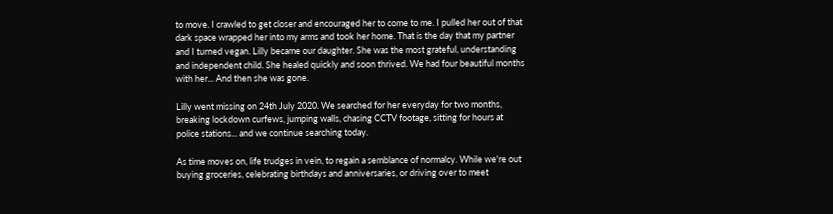to move. I crawled to get closer and encouraged her to come to me. I pulled her out of that dark space wrapped her into my arms and took her home. That is the day that my partner and I turned vegan. Lilly became our daughter. She was the most grateful, understanding and independent child. She healed quickly and soon thrived. We had four beautiful months with her... And then she was gone.

Lilly went missing on 24th July 2020. We searched for her everyday for two months, breaking lockdown curfews, jumping walls, chasing CCTV footage, sitting for hours at police stations... and we continue searching today.

As time moves on, life trudges in vein, to regain a semblance of normalcy. While we're out buying groceries, celebrating birthdays and anniversaries, or driving over to meet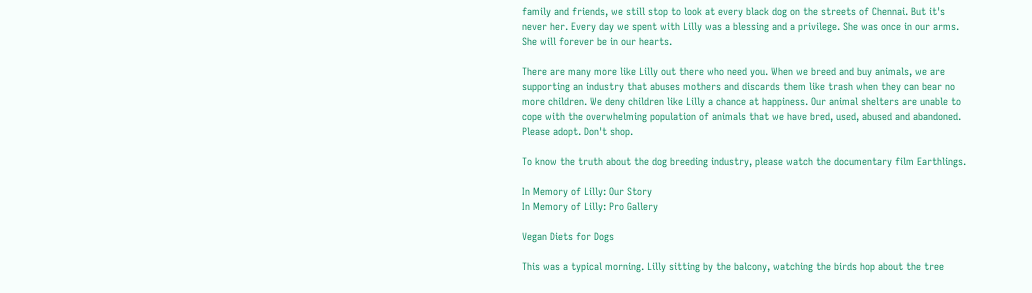family and friends, we still stop to look at every black dog on the streets of Chennai. But it's never her. Every day we spent with Lilly was a blessing and a privilege. She was once in our arms. She will forever be in our hearts.

There are many more like Lilly out there who need you. When we breed and buy animals, we are supporting an industry that abuses mothers and discards them like trash when they can bear no more children. We deny children like Lilly a chance at happiness. Our animal shelters are unable to cope with the overwhelming population of animals that we have bred, used, abused and abandoned. Please adopt. Don't shop.

To know the truth about the dog breeding industry, please watch the documentary film Earthlings.

In Memory of Lilly: Our Story
In Memory of Lilly: Pro Gallery

Vegan Diets for Dogs

This was a typical morning. Lilly sitting by the balcony, watching the birds hop about the tree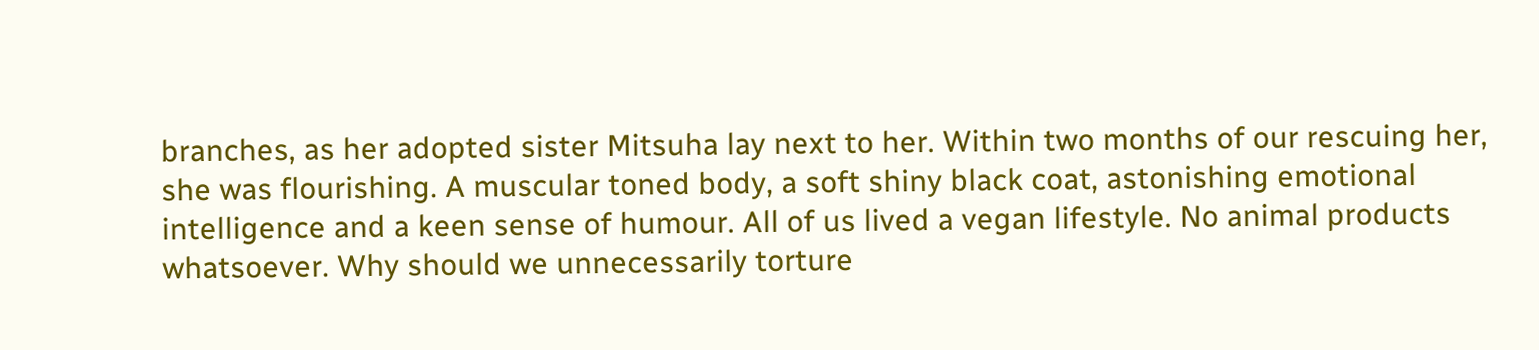branches, as her adopted sister Mitsuha lay next to her. Within two months of our rescuing her, she was flourishing. A muscular toned body, a soft shiny black coat, astonishing emotional intelligence and a keen sense of humour. All of us lived a vegan lifestyle. No animal products whatsoever. Why should we unnecessarily torture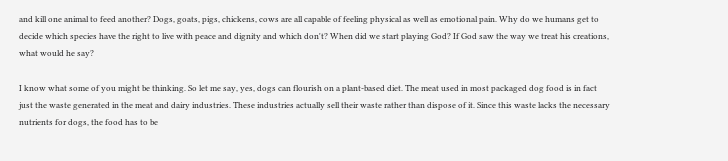and kill one animal to feed another? Dogs, goats, pigs, chickens, cows are all capable of feeling physical as well as emotional pain. Why do we humans get to decide which species have the right to live with peace and dignity and which don't? When did we start playing God? If God saw the way we treat his creations, what would he say?

I know what some of you might be thinking. So let me say, yes, dogs can flourish on a plant-based diet. The meat used in most packaged dog food is in fact just the waste generated in the meat and dairy industries. These industries actually sell their waste rather than dispose of it. Since this waste lacks the necessary nutrients for dogs, the food has to be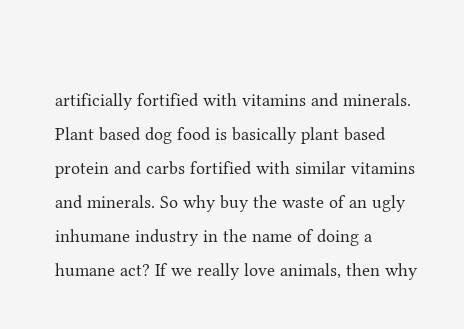artificially fortified with vitamins and minerals. Plant based dog food is basically plant based protein and carbs fortified with similar vitamins and minerals. So why buy the waste of an ugly inhumane industry in the name of doing a humane act? If we really love animals, then why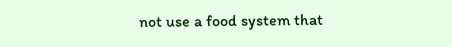not use a food system that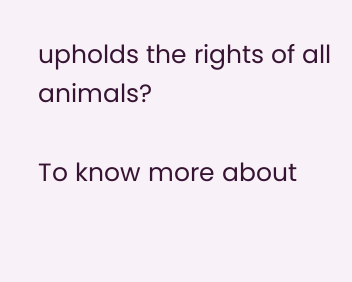upholds the rights of all animals?

To know more about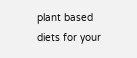plant based diets for your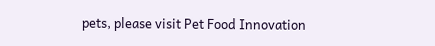pets, please visit Pet Food Innovation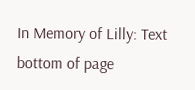In Memory of Lilly: Text
bottom of page